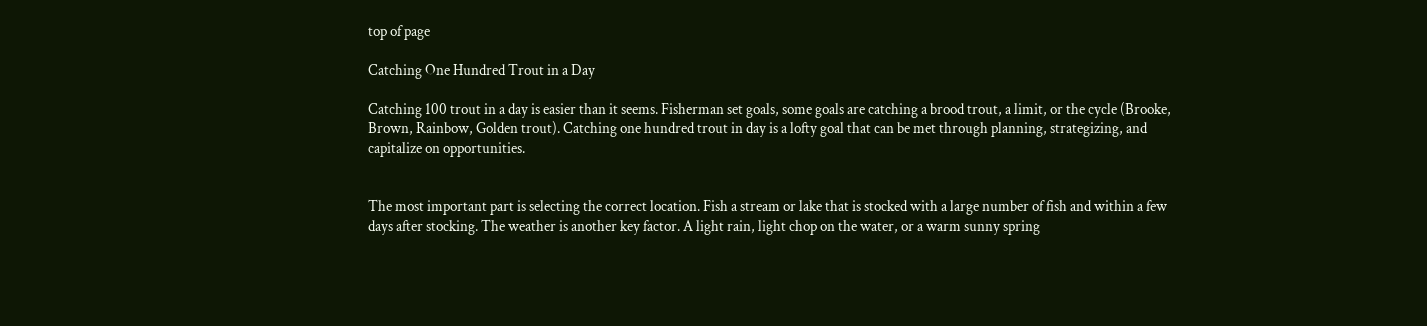top of page

Catching One Hundred Trout in a Day

Catching 100 trout in a day is easier than it seems. Fisherman set goals, some goals are catching a brood trout, a limit, or the cycle (Brooke, Brown, Rainbow, Golden trout). Catching one hundred trout in day is a lofty goal that can be met through planning, strategizing, and capitalize on opportunities.


The most important part is selecting the correct location. Fish a stream or lake that is stocked with a large number of fish and within a few days after stocking. The weather is another key factor. A light rain, light chop on the water, or a warm sunny spring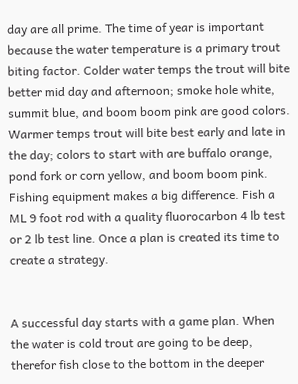day are all prime. The time of year is important because the water temperature is a primary trout biting factor. Colder water temps the trout will bite better mid day and afternoon; smoke hole white, summit blue, and boom boom pink are good colors. Warmer temps trout will bite best early and late in the day; colors to start with are buffalo orange, pond fork or corn yellow, and boom boom pink. Fishing equipment makes a big difference. Fish a ML 9 foot rod with a quality fluorocarbon 4 lb test or 2 lb test line. Once a plan is created its time to create a strategy.


A successful day starts with a game plan. When the water is cold trout are going to be deep, therefor fish close to the bottom in the deeper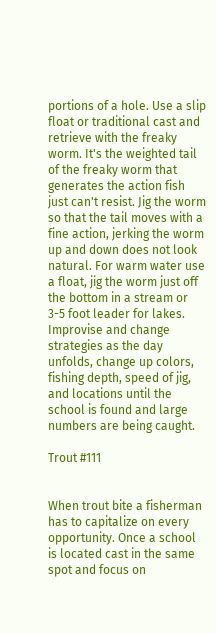portions of a hole. Use a slip float or traditional cast and retrieve with the freaky worm. It's the weighted tail of the freaky worm that generates the action fish just can't resist. Jig the worm so that the tail moves with a fine action, jerking the worm up and down does not look natural. For warm water use a float, jig the worm just off the bottom in a stream or 3-5 foot leader for lakes. Improvise and change strategies as the day unfolds, change up colors, fishing depth, speed of jig, and locations until the school is found and large numbers are being caught.

Trout #111


When trout bite a fisherman has to capitalize on every opportunity. Once a school is located cast in the same spot and focus on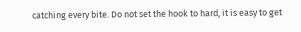catching every bite. Do not set the hook to hard, it is easy to get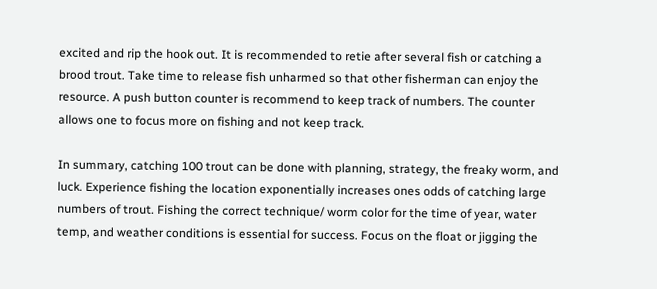excited and rip the hook out. It is recommended to retie after several fish or catching a brood trout. Take time to release fish unharmed so that other fisherman can enjoy the resource. A push button counter is recommend to keep track of numbers. The counter allows one to focus more on fishing and not keep track.

In summary, catching 100 trout can be done with planning, strategy, the freaky worm, and luck. Experience fishing the location exponentially increases ones odds of catching large numbers of trout. Fishing the correct technique/ worm color for the time of year, water temp, and weather conditions is essential for success. Focus on the float or jigging the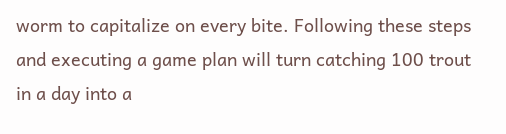worm to capitalize on every bite. Following these steps and executing a game plan will turn catching 100 trout in a day into a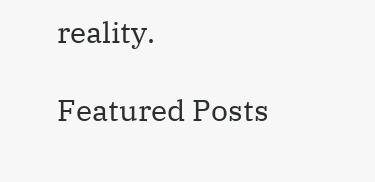reality.

Featured Posts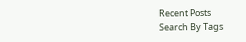Recent Posts
Search By Tags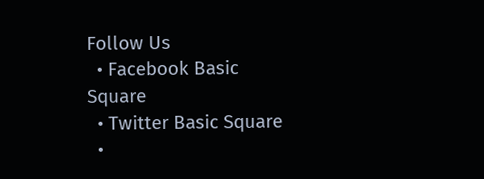Follow Us
  • Facebook Basic Square
  • Twitter Basic Square
  •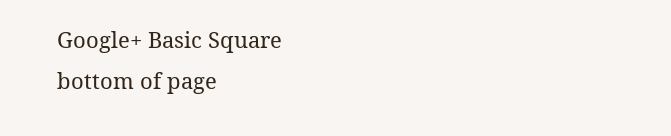Google+ Basic Square
bottom of page